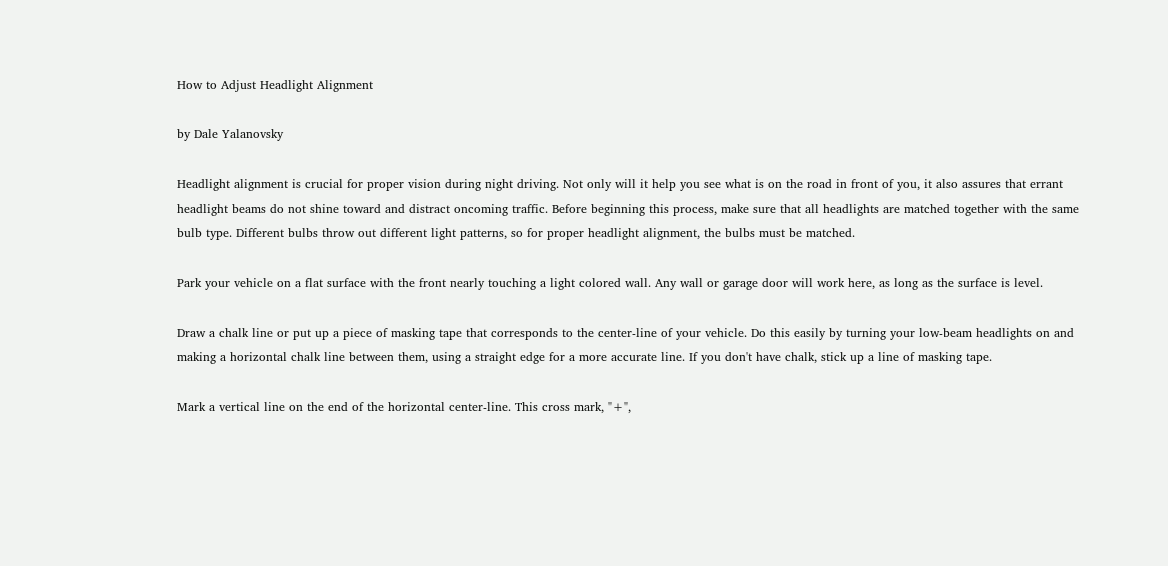How to Adjust Headlight Alignment

by Dale Yalanovsky

Headlight alignment is crucial for proper vision during night driving. Not only will it help you see what is on the road in front of you, it also assures that errant headlight beams do not shine toward and distract oncoming traffic. Before beginning this process, make sure that all headlights are matched together with the same bulb type. Different bulbs throw out different light patterns, so for proper headlight alignment, the bulbs must be matched.

Park your vehicle on a flat surface with the front nearly touching a light colored wall. Any wall or garage door will work here, as long as the surface is level.

Draw a chalk line or put up a piece of masking tape that corresponds to the center-line of your vehicle. Do this easily by turning your low-beam headlights on and making a horizontal chalk line between them, using a straight edge for a more accurate line. If you don't have chalk, stick up a line of masking tape.

Mark a vertical line on the end of the horizontal center-line. This cross mark, "+",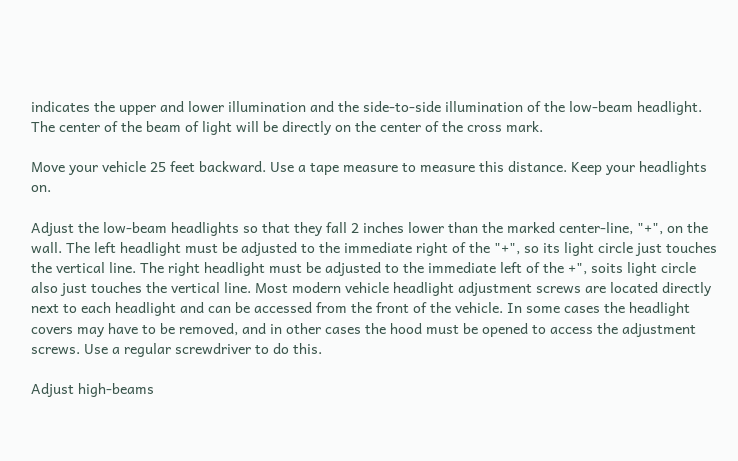indicates the upper and lower illumination and the side-to-side illumination of the low-beam headlight. The center of the beam of light will be directly on the center of the cross mark.

Move your vehicle 25 feet backward. Use a tape measure to measure this distance. Keep your headlights on.

Adjust the low-beam headlights so that they fall 2 inches lower than the marked center-line, "+", on the wall. The left headlight must be adjusted to the immediate right of the "+", so its light circle just touches the vertical line. The right headlight must be adjusted to the immediate left of the +", soits light circle also just touches the vertical line. Most modern vehicle headlight adjustment screws are located directly next to each headlight and can be accessed from the front of the vehicle. In some cases the headlight covers may have to be removed, and in other cases the hood must be opened to access the adjustment screws. Use a regular screwdriver to do this.

Adjust high-beams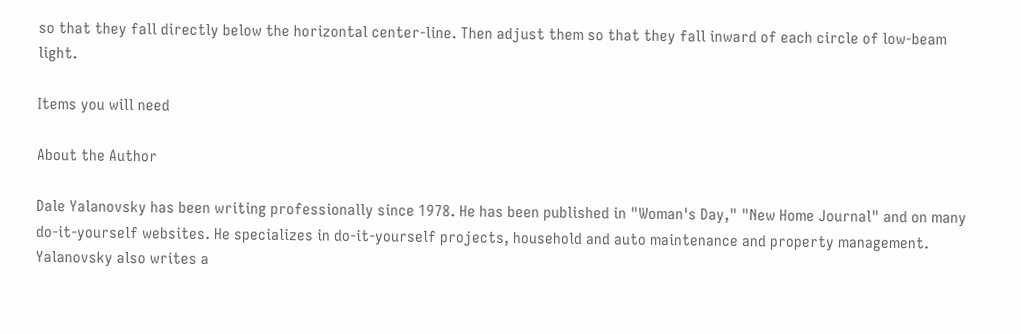so that they fall directly below the horizontal center-line. Then adjust them so that they fall inward of each circle of low-beam light.

Items you will need

About the Author

Dale Yalanovsky has been writing professionally since 1978. He has been published in "Woman's Day," "New Home Journal" and on many do-it-yourself websites. He specializes in do-it-yourself projects, household and auto maintenance and property management. Yalanovsky also writes a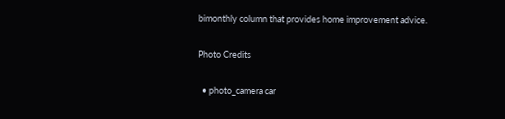bimonthly column that provides home improvement advice.

Photo Credits

  • photo_camera car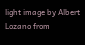light image by Albert Lozano from